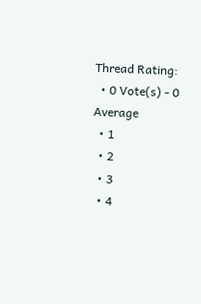Thread Rating:
  • 0 Vote(s) - 0 Average
  • 1
  • 2
  • 3
  • 4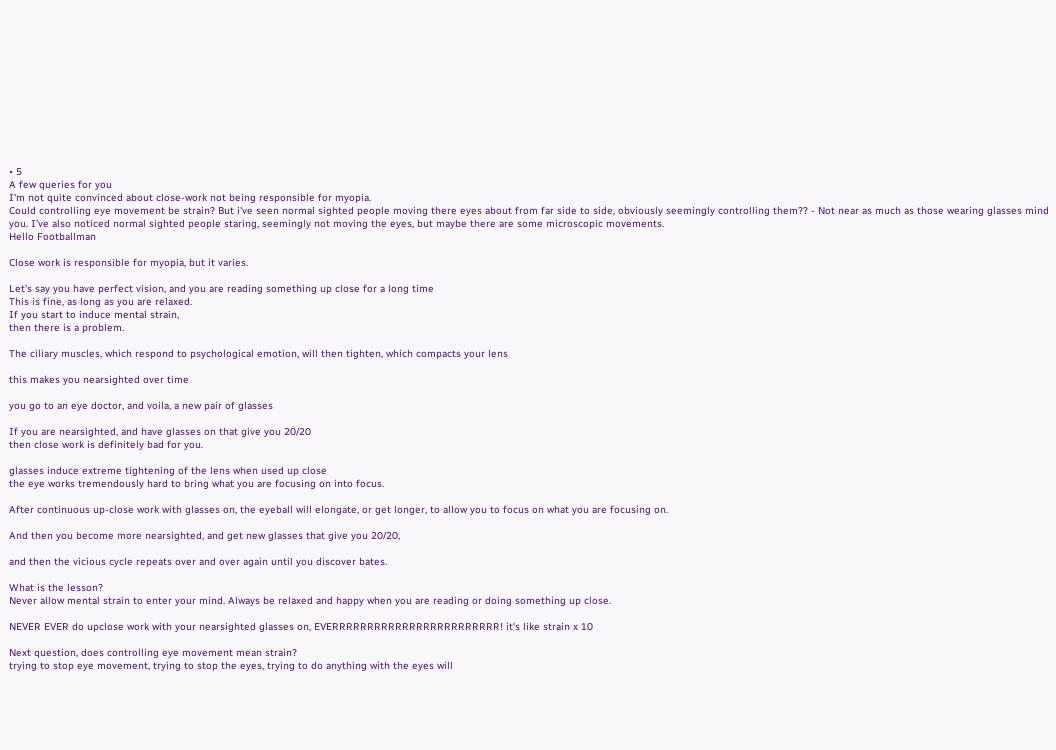• 5
A few queries for you
I'm not quite convinced about close-work not being responsible for myopia.
Could controlling eye movement be strain? But i've seen normal sighted people moving there eyes about from far side to side, obviously seemingly controlling them?? - Not near as much as those wearing glasses mind you. I've also noticed normal sighted people staring, seemingly not moving the eyes, but maybe there are some microscopic movements.
Hello Footballman

Close work is responsible for myopia, but it varies.

Let's say you have perfect vision, and you are reading something up close for a long time
This is fine, as long as you are relaxed.
If you start to induce mental strain,
then there is a problem.

The ciliary muscles, which respond to psychological emotion, will then tighten, which compacts your lens

this makes you nearsighted over time

you go to an eye doctor, and voila, a new pair of glasses

If you are nearsighted, and have glasses on that give you 20/20
then close work is definitely bad for you.

glasses induce extreme tightening of the lens when used up close
the eye works tremendously hard to bring what you are focusing on into focus.

After continuous up-close work with glasses on, the eyeball will elongate, or get longer, to allow you to focus on what you are focusing on.

And then you become more nearsighted, and get new glasses that give you 20/20,

and then the vicious cycle repeats over and over again until you discover bates.

What is the lesson?
Never allow mental strain to enter your mind. Always be relaxed and happy when you are reading or doing something up close.

NEVER EVER do upclose work with your nearsighted glasses on, EVERRRRRRRRRRRRRRRRRRRRRRRR! it's like strain x 10

Next question, does controlling eye movement mean strain?
trying to stop eye movement, trying to stop the eyes, trying to do anything with the eyes will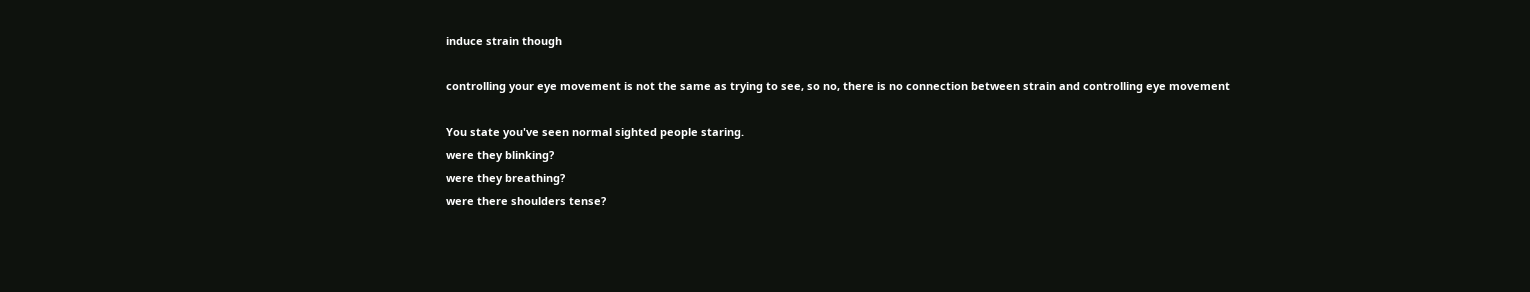induce strain though

controlling your eye movement is not the same as trying to see, so no, there is no connection between strain and controlling eye movement

You state you've seen normal sighted people staring.
were they blinking?
were they breathing?
were there shoulders tense?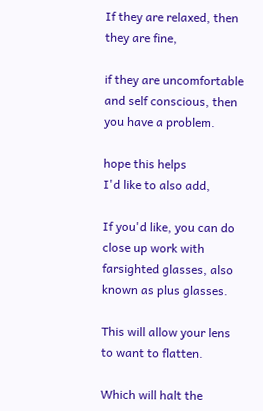If they are relaxed, then they are fine,

if they are uncomfortable and self conscious, then you have a problem.

hope this helps
I'd like to also add,

If you'd like, you can do close up work with farsighted glasses, also known as plus glasses.

This will allow your lens to want to flatten.

Which will halt the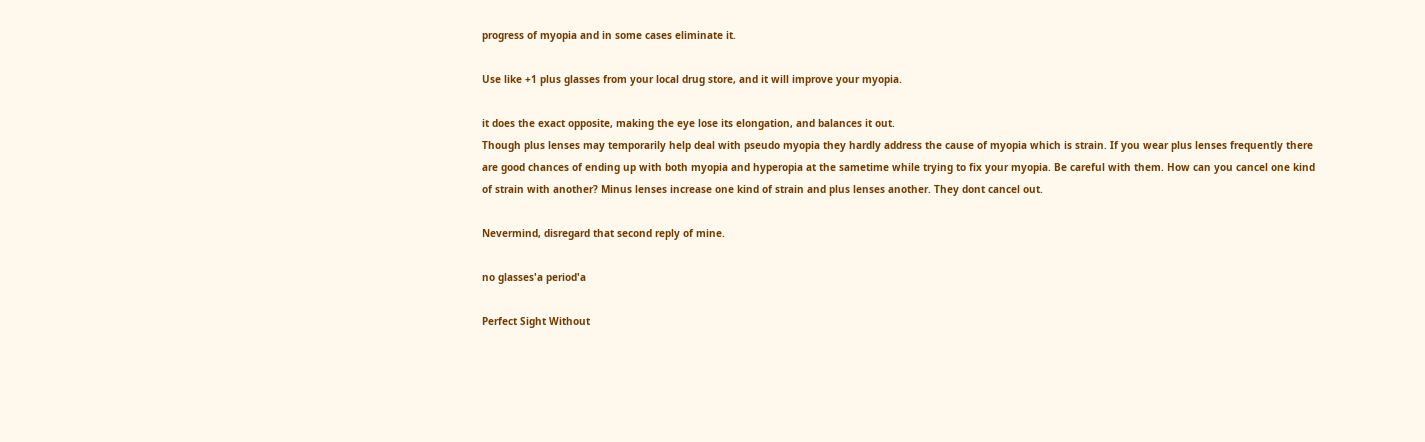progress of myopia and in some cases eliminate it.

Use like +1 plus glasses from your local drug store, and it will improve your myopia.

it does the exact opposite, making the eye lose its elongation, and balances it out.
Though plus lenses may temporarily help deal with pseudo myopia they hardly address the cause of myopia which is strain. If you wear plus lenses frequently there are good chances of ending up with both myopia and hyperopia at the sametime while trying to fix your myopia. Be careful with them. How can you cancel one kind of strain with another? Minus lenses increase one kind of strain and plus lenses another. They dont cancel out.

Nevermind, disregard that second reply of mine.

no glasses'a period'a

Perfect Sight Without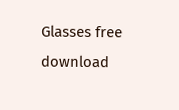Glasses free download